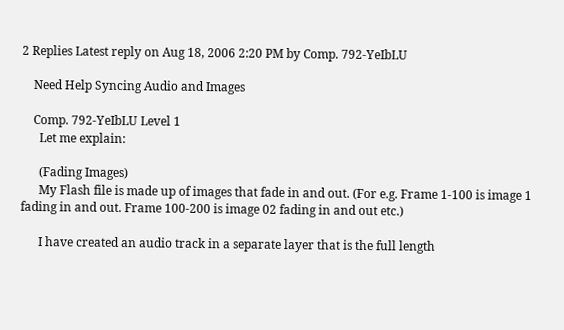2 Replies Latest reply on Aug 18, 2006 2:20 PM by Comp. 792-YeIbLU

    Need Help Syncing Audio and Images

    Comp. 792-YeIbLU Level 1
      Let me explain:

      (Fading Images)
      My Flash file is made up of images that fade in and out. (For e.g. Frame 1-100 is image 1 fading in and out. Frame 100-200 is image 02 fading in and out etc.)

      I have created an audio track in a separate layer that is the full length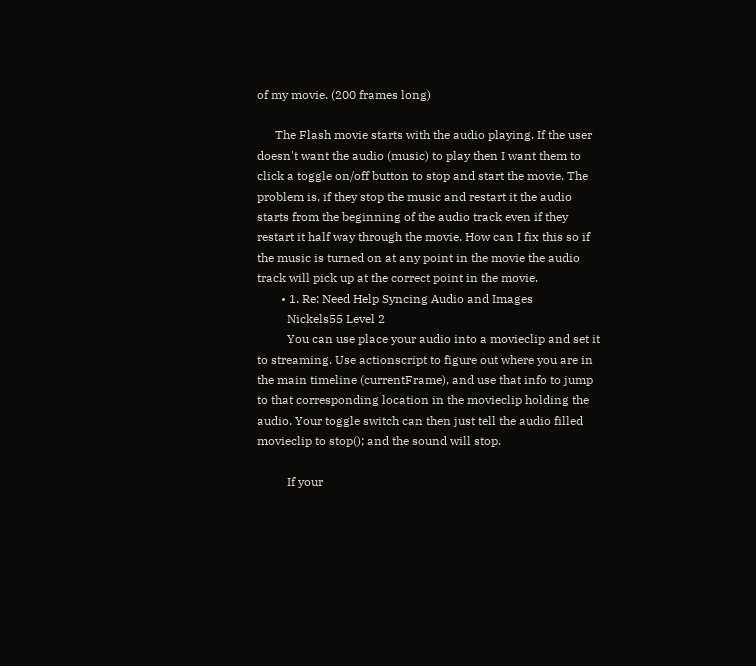of my movie. (200 frames long)

      The Flash movie starts with the audio playing. If the user doesn't want the audio (music) to play then I want them to click a toggle on/off button to stop and start the movie. The problem is, if they stop the music and restart it the audio starts from the beginning of the audio track even if they restart it half way through the movie. How can I fix this so if the music is turned on at any point in the movie the audio track will pick up at the correct point in the movie.
        • 1. Re: Need Help Syncing Audio and Images
          Nickels55 Level 2
          You can use place your audio into a movieclip and set it to streaming. Use actionscript to figure out where you are in the main timeline (currentFrame), and use that info to jump to that corresponding location in the movieclip holding the audio. Your toggle switch can then just tell the audio filled movieclip to stop(); and the sound will stop.

          If your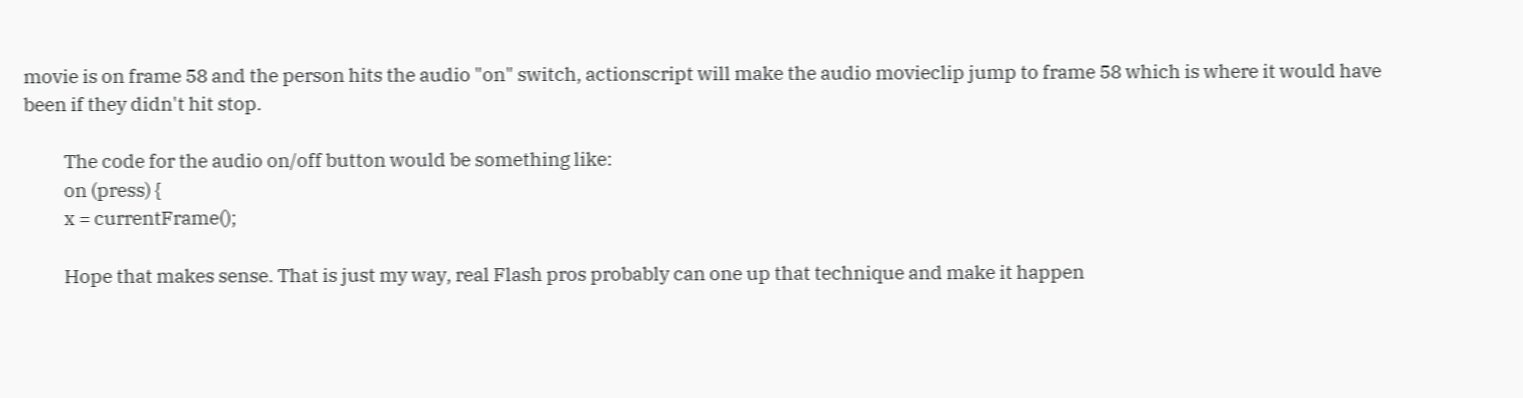movie is on frame 58 and the person hits the audio "on" switch, actionscript will make the audio movieclip jump to frame 58 which is where it would have been if they didn't hit stop.

          The code for the audio on/off button would be something like:
          on (press) {
          x = currentFrame();

          Hope that makes sense. That is just my way, real Flash pros probably can one up that technique and make it happen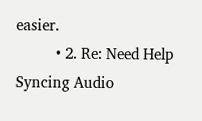easier.
          • 2. Re: Need Help Syncing Audio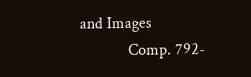and Images
            Comp. 792-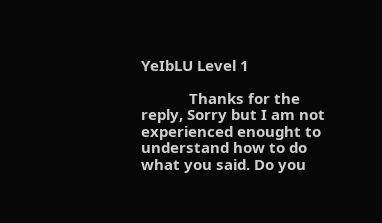YeIbLU Level 1

            Thanks for the reply, Sorry but I am not experienced enought to understand how to do what you said. Do you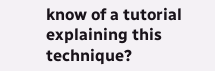know of a tutorial explaining this technique?